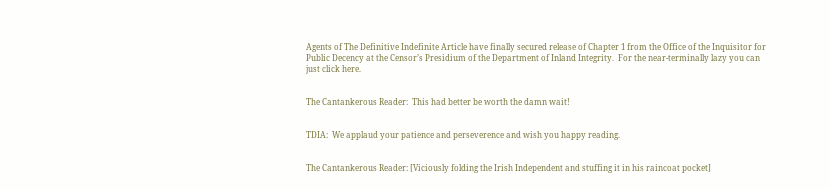Agents of The Definitive Indefinite Article have finally secured release of Chapter 1 from the Office of the Inquisitor for Public Decency at the Censor’s Presidium of the Department of Inland Integrity.  For the near-terminally lazy you can just click here.


The Cantankerous Reader:  This had better be worth the damn wait!


TDIA:  We applaud your patience and perseverence and wish you happy reading.


The Cantankerous Reader: [Viciously folding the Irish Independent and stuffing it in his raincoat pocket]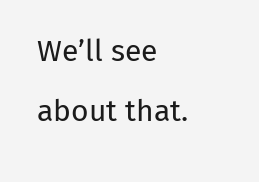We’ll see about that.